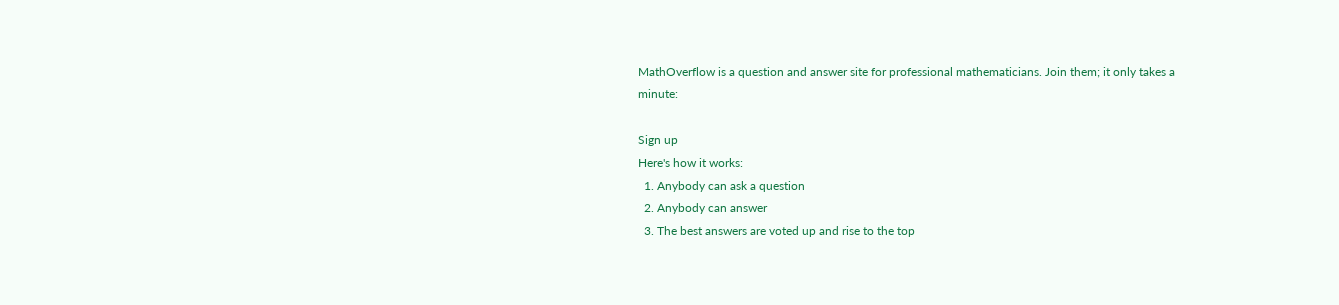MathOverflow is a question and answer site for professional mathematicians. Join them; it only takes a minute:

Sign up
Here's how it works:
  1. Anybody can ask a question
  2. Anybody can answer
  3. The best answers are voted up and rise to the top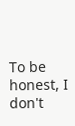To be honest, I don't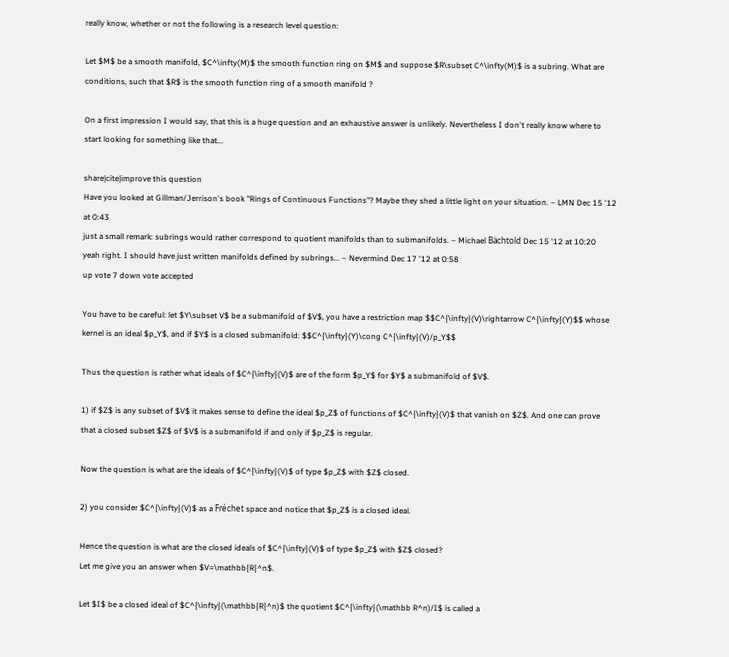really know, whether or not the following is a research level question:

Let $M$ be a smooth manifold, $C^\infty(M)$ the smooth function ring on $M$ and suppose $R\subset C^\infty(M)$ is a subring. What are conditions, such that $R$ is the smooth function ring of a smooth manifold ?

On a first impression I would say, that this is a huge question and an exhaustive answer is unlikely. Nevertheless I don't really know where to start looking for something like that...

share|cite|improve this question
Have you looked at Gillman/Jerrison's book "Rings of Continuous Functions"? Maybe they shed a little light on your situation. – LMN Dec 15 '12 at 0:43
just a small remark: subrings would rather correspond to quotient manifolds than to submanifolds. – Michael Bächtold Dec 15 '12 at 10:20
yeah right. I should have just written manifolds defined by subrings... – Nevermind Dec 17 '12 at 0:58
up vote 7 down vote accepted

You have to be careful: let $Y\subset V$ be a submanifold of $V$, you have a restriction map $$C^{\infty}(V)\rightarrow C^{\infty}(Y)$$ whose kernel is an ideal $p_Y$, and if $Y$ is a closed submanifold: $$C^{\infty}(Y)\cong C^{\infty}(V)/p_Y$$

Thus the question is rather what ideals of $C^{\infty}(V)$ are of the form $p_Y$ for $Y$ a submanifold of $V$.

1) if $Z$ is any subset of $V$ it makes sense to define the ideal $p_Z$ of functions of $C^{\infty}(V)$ that vanish on $Z$. And one can prove that a closed subset $Z$ of $V$ is a submanifold if and only if $p_Z$ is regular.

Now the question is what are the ideals of $C^{\infty}(V)$ of type $p_Z$ with $Z$ closed.

2) you consider $C^{\infty}(V)$ as a Fréchet space and notice that $p_Z$ is a closed ideal.

Hence the question is what are the closed ideals of $C^{\infty}(V)$ of type $p_Z$ with $Z$ closed?
Let me give you an answer when $V=\mathbb{R}^n$.

Let $I$ be a closed ideal of $C^{\infty}(\mathbb{R}^n)$ the quotient $C^{\infty}(\mathbb R^n)/I$ is called a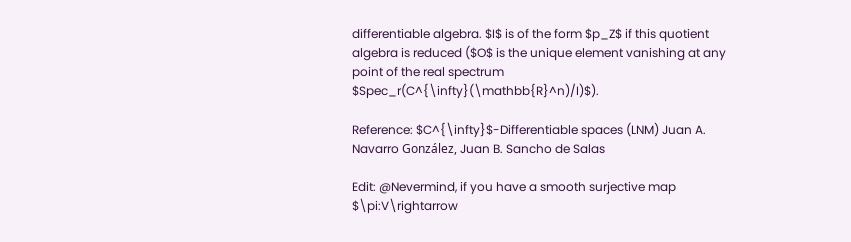differentiable algebra. $I$ is of the form $p_Z$ if this quotient algebra is reduced ($O$ is the unique element vanishing at any point of the real spectrum $Spec_r(C^{\infty}(\mathbb{R}^n)/I)$).

Reference: $C^{\infty}$-Differentiable spaces (LNM) Juan A. Navarro González, Juan B. Sancho de Salas

Edit: @Nevermind, if you have a smooth surjective map $\pi:V\rightarrow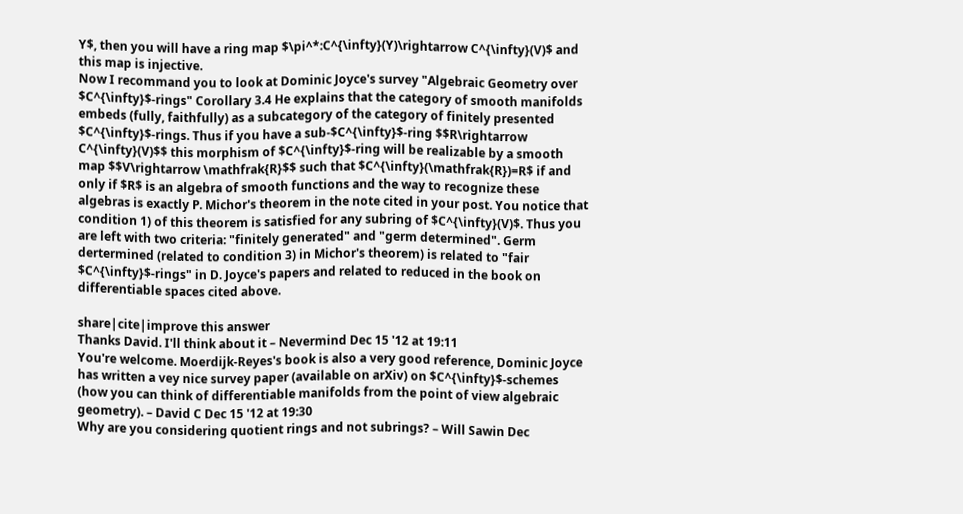Y$, then you will have a ring map $\pi^*:C^{\infty}(Y)\rightarrow C^{\infty}(V)$ and this map is injective.
Now I recommand you to look at Dominic Joyce's survey "Algebraic Geometry over $C^{\infty}$-rings" Corollary 3.4 He explains that the category of smooth manifolds embeds (fully, faithfully) as a subcategory of the category of finitely presented $C^{\infty}$-rings. Thus if you have a sub-$C^{\infty}$-ring $$R\rightarrow C^{\infty}(V)$$ this morphism of $C^{\infty}$-ring will be realizable by a smooth map $$V\rightarrow \mathfrak{R}$$ such that $C^{\infty}(\mathfrak{R})=R$ if and only if $R$ is an algebra of smooth functions and the way to recognize these algebras is exactly P. Michor's theorem in the note cited in your post. You notice that condition 1) of this theorem is satisfied for any subring of $C^{\infty}(V)$. Thus you are left with two criteria: "finitely generated" and "germ determined". Germ dertermined (related to condition 3) in Michor's theorem) is related to "fair $C^{\infty}$-rings" in D. Joyce's papers and related to reduced in the book on differentiable spaces cited above.

share|cite|improve this answer
Thanks David. I'll think about it – Nevermind Dec 15 '12 at 19:11
You're welcome. Moerdijk-Reyes's book is also a very good reference, Dominic Joyce has written a vey nice survey paper (available on arXiv) on $C^{\infty}$-schemes (how you can think of differentiable manifolds from the point of view algebraic geometry). – David C Dec 15 '12 at 19:30
Why are you considering quotient rings and not subrings? – Will Sawin Dec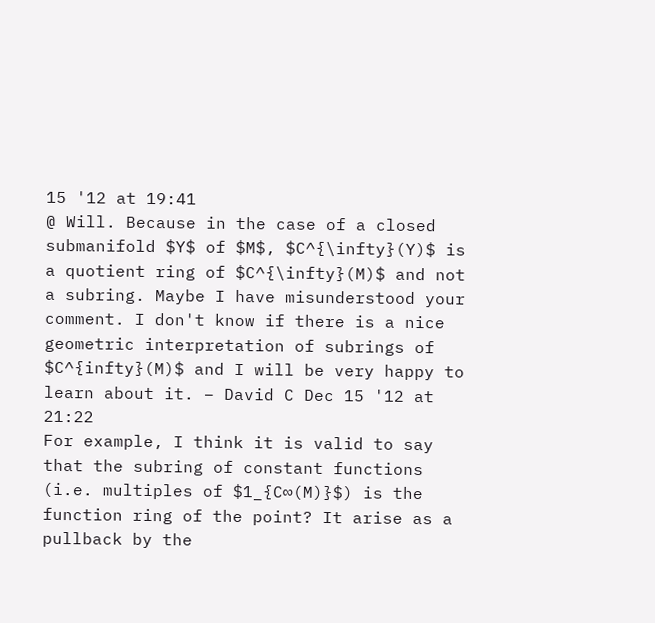15 '12 at 19:41
@ Will. Because in the case of a closed submanifold $Y$ of $M$, $C^{\infty}(Y)$ is a quotient ring of $C^{\infty}(M)$ and not a subring. Maybe I have misunderstood your comment. I don't know if there is a nice geometric interpretation of subrings of $C^{infty}(M)$ and I will be very happy to learn about it. – David C Dec 15 '12 at 21:22
For example, I think it is valid to say that the subring of constant functions (i.e. multiples of $1_{C∞(M)}$) is the function ring of the point? It arise as a pullback by the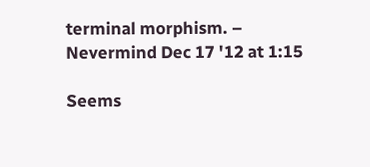terminal morphism. – Nevermind Dec 17 '12 at 1:15

Seems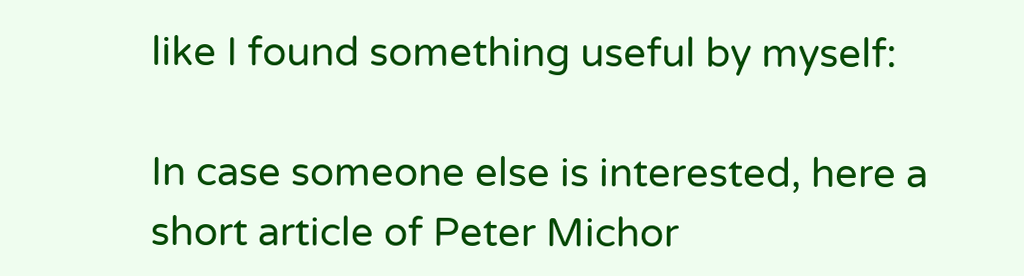like I found something useful by myself:

In case someone else is interested, here a short article of Peter Michor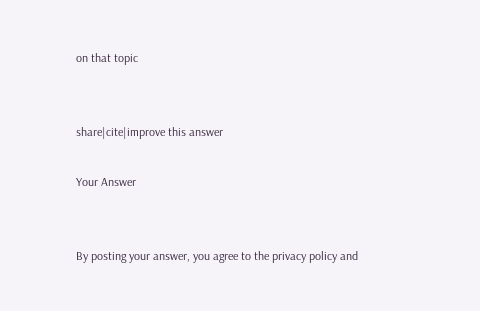on that topic


share|cite|improve this answer

Your Answer


By posting your answer, you agree to the privacy policy and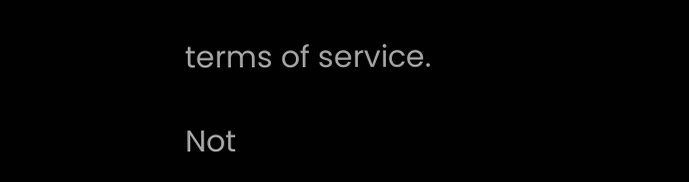terms of service.

Not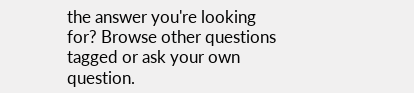the answer you're looking for? Browse other questions tagged or ask your own question.